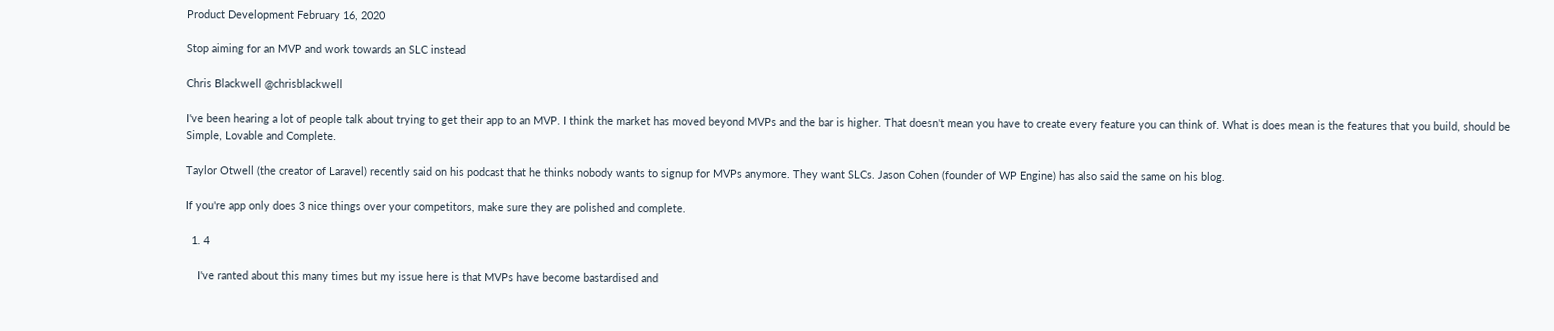Product Development February 16, 2020

Stop aiming for an MVP and work towards an SLC instead

Chris Blackwell @chrisblackwell

I've been hearing a lot of people talk about trying to get their app to an MVP. I think the market has moved beyond MVPs and the bar is higher. That doesn't mean you have to create every feature you can think of. What is does mean is the features that you build, should be Simple, Lovable and Complete.

Taylor Otwell (the creator of Laravel) recently said on his podcast that he thinks nobody wants to signup for MVPs anymore. They want SLCs. Jason Cohen (founder of WP Engine) has also said the same on his blog.

If you're app only does 3 nice things over your competitors, make sure they are polished and complete.

  1. 4

    I've ranted about this many times but my issue here is that MVPs have become bastardised and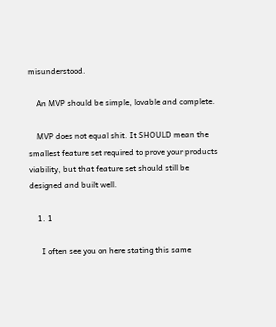misunderstood.

    An MVP should be simple, lovable and complete.

    MVP does not equal shit. It SHOULD mean the smallest feature set required to prove your products viability, but that feature set should still be designed and built well.

    1. 1

      I often see you on here stating this same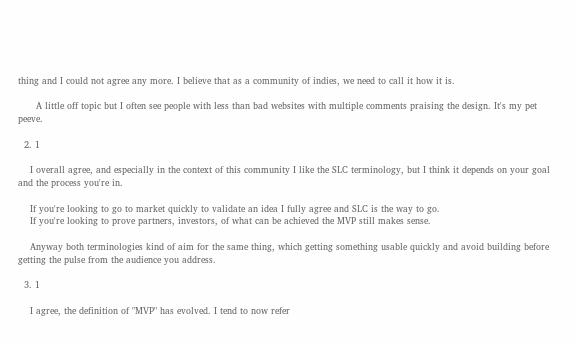thing and I could not agree any more. I believe that as a community of indies, we need to call it how it is.

      A little off topic but I often see people with less than bad websites with multiple comments praising the design. It's my pet peeve.

  2. 1

    I overall agree, and especially in the context of this community I like the SLC terminology, but I think it depends on your goal and the process you're in.

    If you're looking to go to market quickly to validate an idea I fully agree and SLC is the way to go.
    If you're looking to prove partners, investors, of what can be achieved the MVP still makes sense.

    Anyway both terminologies kind of aim for the same thing, which getting something usable quickly and avoid building before getting the pulse from the audience you address.

  3. 1

    I agree, the definition of "MVP" has evolved. I tend to now refer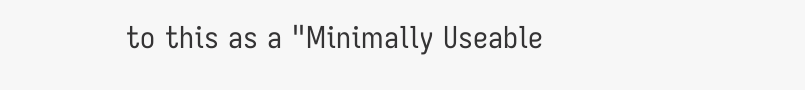to this as a "Minimally Useable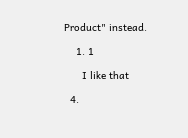Product" instead.

    1. 1

      I like that

  4.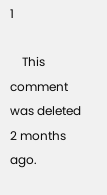1

    This comment was deleted 2 months ago.